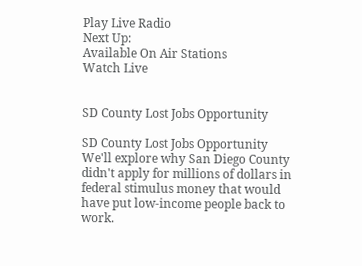Play Live Radio
Next Up:
Available On Air Stations
Watch Live


SD County Lost Jobs Opportunity

SD County Lost Jobs Opportunity
We'll explore why San Diego County didn't apply for millions of dollars in federal stimulus money that would have put low-income people back to work.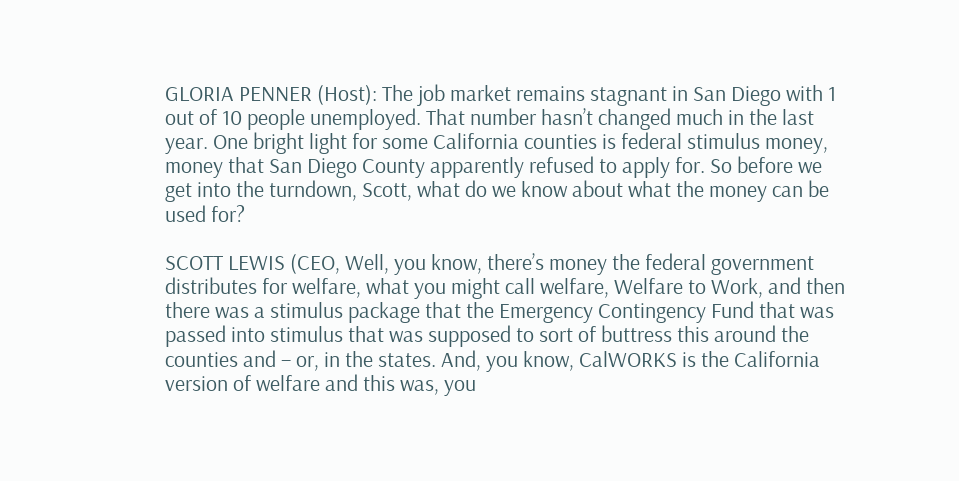GLORIA PENNER (Host): The job market remains stagnant in San Diego with 1 out of 10 people unemployed. That number hasn’t changed much in the last year. One bright light for some California counties is federal stimulus money, money that San Diego County apparently refused to apply for. So before we get into the turndown, Scott, what do we know about what the money can be used for?

SCOTT LEWIS (CEO, Well, you know, there’s money the federal government distributes for welfare, what you might call welfare, Welfare to Work, and then there was a stimulus package that the Emergency Contingency Fund that was passed into stimulus that was supposed to sort of buttress this around the counties and – or, in the states. And, you know, CalWORKS is the California version of welfare and this was, you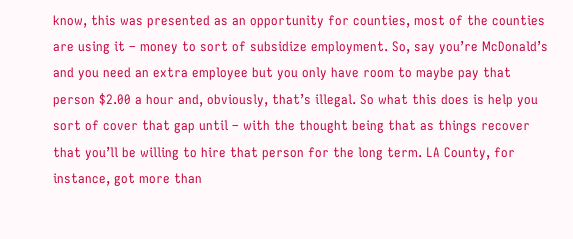know, this was presented as an opportunity for counties, most of the counties are using it – money to sort of subsidize employment. So, say you’re McDonald’s and you need an extra employee but you only have room to maybe pay that person $2.00 a hour and, obviously, that’s illegal. So what this does is help you sort of cover that gap until – with the thought being that as things recover that you’ll be willing to hire that person for the long term. LA County, for instance, got more than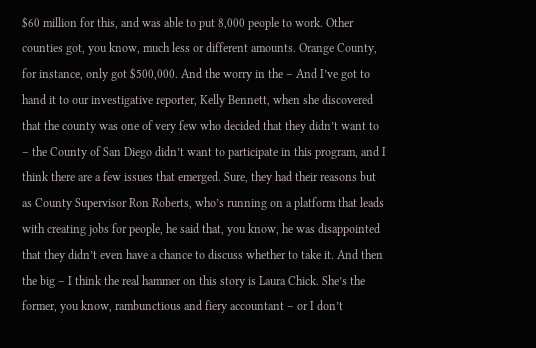$60 million for this, and was able to put 8,000 people to work. Other counties got, you know, much less or different amounts. Orange County, for instance, only got $500,000. And the worry in the – And I’ve got to hand it to our investigative reporter, Kelly Bennett, when she discovered that the county was one of very few who decided that they didn’t want to – the County of San Diego didn’t want to participate in this program, and I think there are a few issues that emerged. Sure, they had their reasons but as County Supervisor Ron Roberts, who’s running on a platform that leads with creating jobs for people, he said that, you know, he was disappointed that they didn’t even have a chance to discuss whether to take it. And then the big – I think the real hammer on this story is Laura Chick. She’s the former, you know, rambunctious and fiery accountant – or I don’t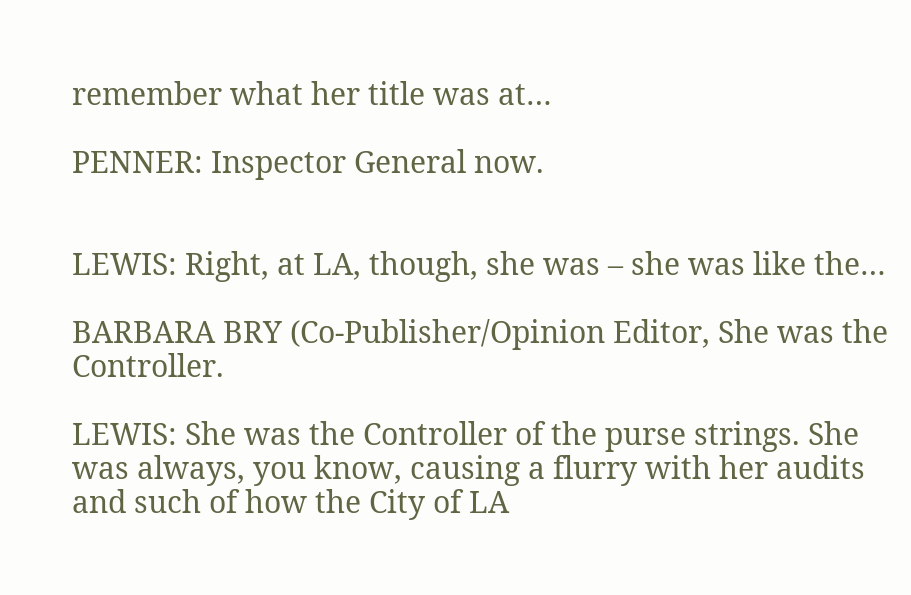remember what her title was at…

PENNER: Inspector General now.


LEWIS: Right, at LA, though, she was – she was like the…

BARBARA BRY (Co-Publisher/Opinion Editor, She was the Controller.

LEWIS: She was the Controller of the purse strings. She was always, you know, causing a flurry with her audits and such of how the City of LA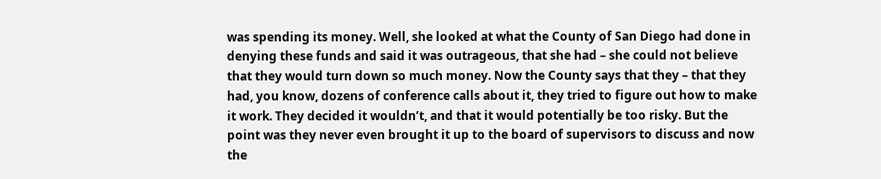was spending its money. Well, she looked at what the County of San Diego had done in denying these funds and said it was outrageous, that she had – she could not believe that they would turn down so much money. Now the County says that they – that they had, you know, dozens of conference calls about it, they tried to figure out how to make it work. They decided it wouldn’t, and that it would potentially be too risky. But the point was they never even brought it up to the board of supervisors to discuss and now the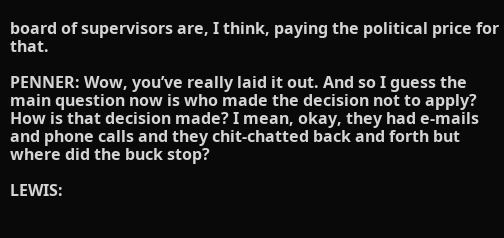board of supervisors are, I think, paying the political price for that.

PENNER: Wow, you’ve really laid it out. And so I guess the main question now is who made the decision not to apply? How is that decision made? I mean, okay, they had e-mails and phone calls and they chit-chatted back and forth but where did the buck stop?

LEWIS: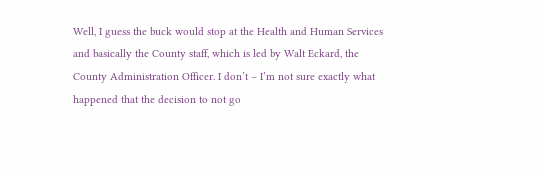Well, I guess the buck would stop at the Health and Human Services and basically the County staff, which is led by Walt Eckard, the County Administration Officer. I don’t – I’m not sure exactly what happened that the decision to not go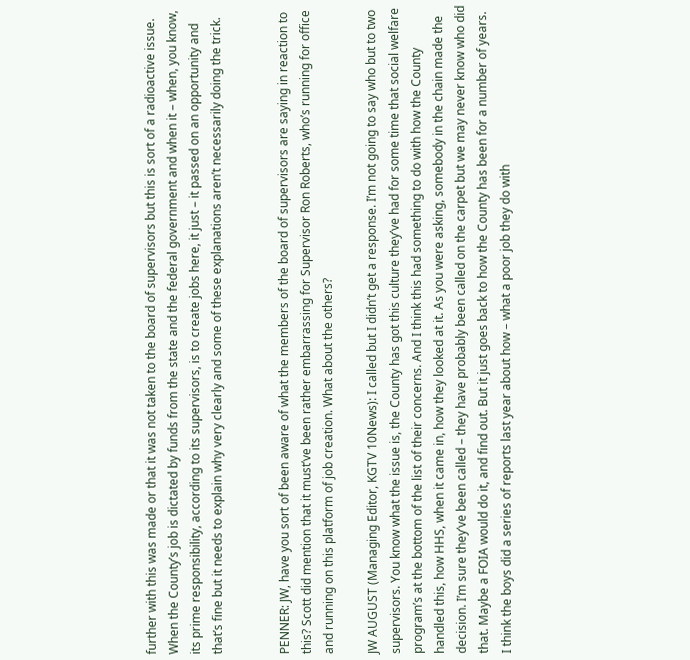further with this was made or that it was not taken to the board of supervisors but this is sort of a radioactive issue. When the County’s job is dictated by funds from the state and the federal government and when it – when, you know, its prime responsibility, according to its supervisors, is to create jobs here, it just – it passed on an opportunity and that’s fine but it needs to explain why very clearly and some of these explanations aren’t necessarily doing the trick.


PENNER: JW, have you sort of been aware of what the members of the board of supervisors are saying in reaction to this? Scott did mention that it must’ve been rather embarrassing for Supervisor Ron Roberts, who’s running for office and running on this platform of job creation. What about the others?

JW AUGUST (Managing Editor, KGTV 10News): I called but I didn’t get a response. I’m not going to say who but to two supervisors. You know what the issue is, the County has got this culture they’ve had for some time that social welfare program’s at the bottom of the list of their concerns. And I think this had something to do with how the County handled this, how HHS, when it came in, how they looked at it. As you were asking, somebody in the chain made the decision. I’m sure they’ve been called – they have probably been called on the carpet but we may never know who did that. Maybe a FOIA would do it, and find out. But it just goes back to how the County has been for a number of years. I think the boys did a series of reports last year about how – what a poor job they do with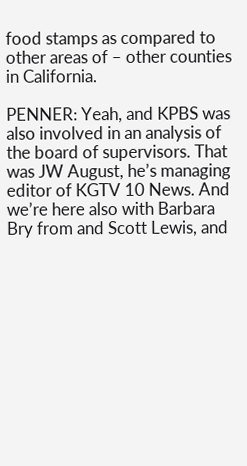food stamps as compared to other areas of – other counties in California.

PENNER: Yeah, and KPBS was also involved in an analysis of the board of supervisors. That was JW August, he’s managing editor of KGTV 10 News. And we’re here also with Barbara Bry from and Scott Lewis, and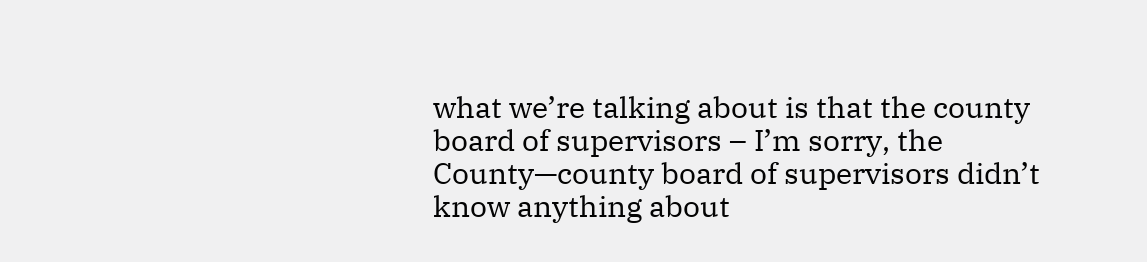what we’re talking about is that the county board of supervisors – I’m sorry, the County—county board of supervisors didn’t know anything about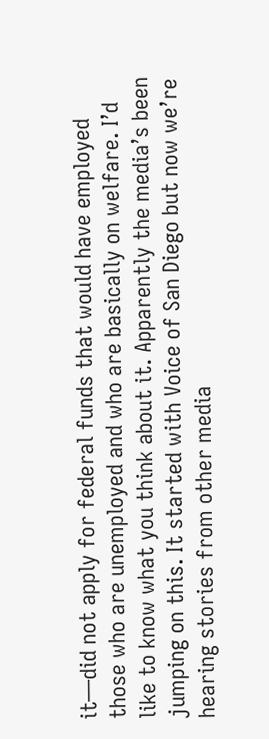it—did not apply for federal funds that would have employed those who are unemployed and who are basically on welfare. I’d like to know what you think about it. Apparently the media’s been jumping on this. It started with Voice of San Diego but now we’re hearing stories from other media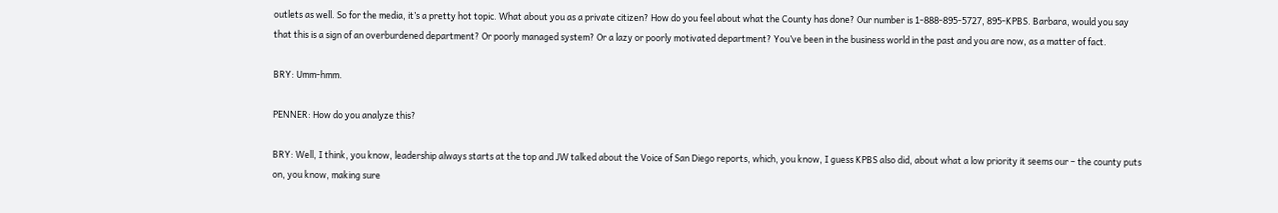outlets as well. So for the media, it’s a pretty hot topic. What about you as a private citizen? How do you feel about what the County has done? Our number is 1-888-895-5727, 895-KPBS. Barbara, would you say that this is a sign of an overburdened department? Or poorly managed system? Or a lazy or poorly motivated department? You’ve been in the business world in the past and you are now, as a matter of fact.

BRY: Umm-hmm.

PENNER: How do you analyze this?

BRY: Well, I think, you know, leadership always starts at the top and JW talked about the Voice of San Diego reports, which, you know, I guess KPBS also did, about what a low priority it seems our – the county puts on, you know, making sure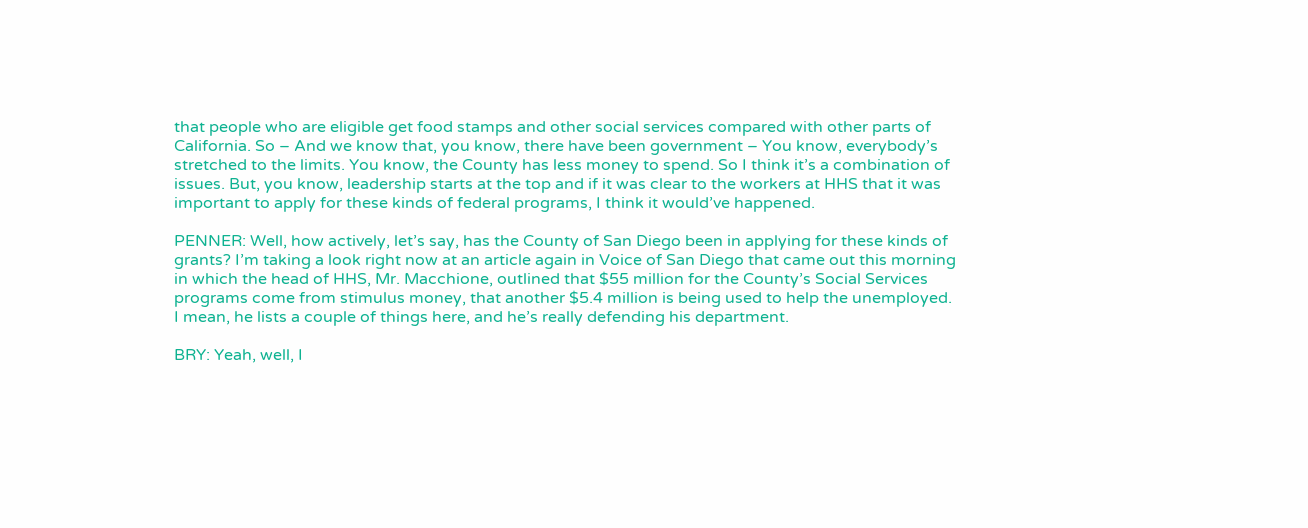that people who are eligible get food stamps and other social services compared with other parts of California. So – And we know that, you know, there have been government – You know, everybody’s stretched to the limits. You know, the County has less money to spend. So I think it’s a combination of issues. But, you know, leadership starts at the top and if it was clear to the workers at HHS that it was important to apply for these kinds of federal programs, I think it would’ve happened.

PENNER: Well, how actively, let’s say, has the County of San Diego been in applying for these kinds of grants? I’m taking a look right now at an article again in Voice of San Diego that came out this morning in which the head of HHS, Mr. Macchione, outlined that $55 million for the County’s Social Services programs come from stimulus money, that another $5.4 million is being used to help the unemployed. I mean, he lists a couple of things here, and he’s really defending his department.

BRY: Yeah, well, I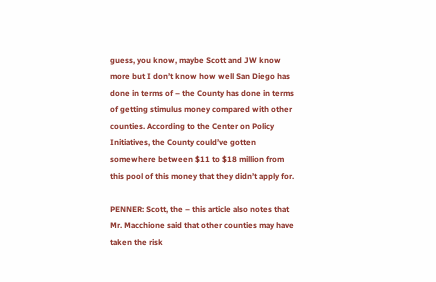guess, you know, maybe Scott and JW know more but I don’t know how well San Diego has done in terms of – the County has done in terms of getting stimulus money compared with other counties. According to the Center on Policy Initiatives, the County could’ve gotten somewhere between $11 to $18 million from this pool of this money that they didn’t apply for.

PENNER: Scott, the – this article also notes that Mr. Macchione said that other counties may have taken the risk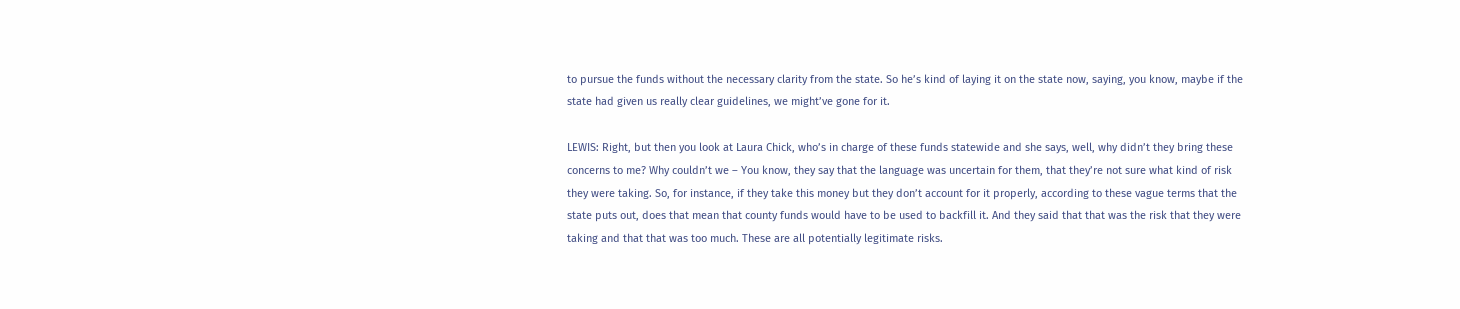to pursue the funds without the necessary clarity from the state. So he’s kind of laying it on the state now, saying, you know, maybe if the state had given us really clear guidelines, we might’ve gone for it.

LEWIS: Right, but then you look at Laura Chick, who’s in charge of these funds statewide and she says, well, why didn’t they bring these concerns to me? Why couldn’t we – You know, they say that the language was uncertain for them, that they’re not sure what kind of risk they were taking. So, for instance, if they take this money but they don’t account for it properly, according to these vague terms that the state puts out, does that mean that county funds would have to be used to backfill it. And they said that that was the risk that they were taking and that that was too much. These are all potentially legitimate risks.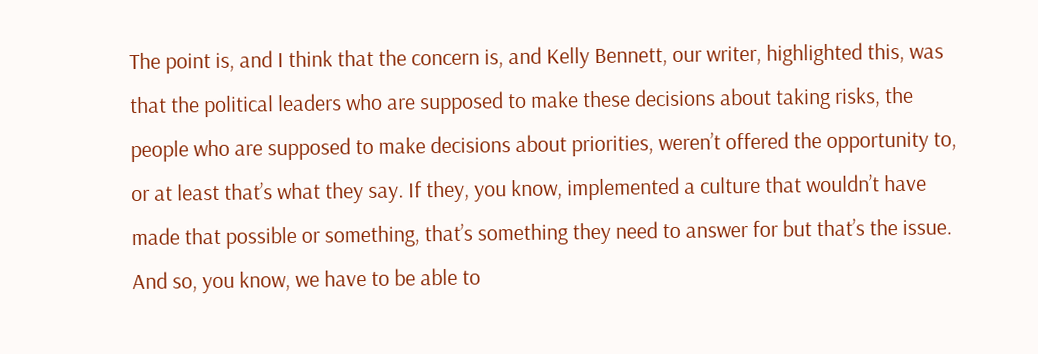The point is, and I think that the concern is, and Kelly Bennett, our writer, highlighted this, was that the political leaders who are supposed to make these decisions about taking risks, the people who are supposed to make decisions about priorities, weren’t offered the opportunity to, or at least that’s what they say. If they, you know, implemented a culture that wouldn’t have made that possible or something, that’s something they need to answer for but that’s the issue. And so, you know, we have to be able to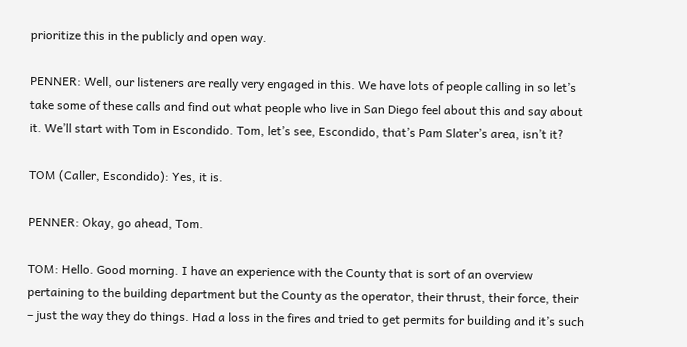prioritize this in the publicly and open way.

PENNER: Well, our listeners are really very engaged in this. We have lots of people calling in so let’s take some of these calls and find out what people who live in San Diego feel about this and say about it. We’ll start with Tom in Escondido. Tom, let’s see, Escondido, that’s Pam Slater’s area, isn’t it?

TOM (Caller, Escondido): Yes, it is.

PENNER: Okay, go ahead, Tom.

TOM: Hello. Good morning. I have an experience with the County that is sort of an overview pertaining to the building department but the County as the operator, their thrust, their force, their – just the way they do things. Had a loss in the fires and tried to get permits for building and it’s such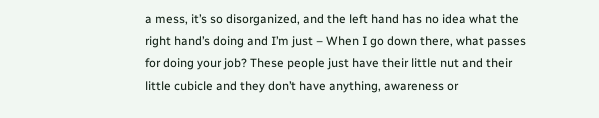a mess, it’s so disorganized, and the left hand has no idea what the right hand’s doing and I’m just – When I go down there, what passes for doing your job? These people just have their little nut and their little cubicle and they don’t have anything, awareness or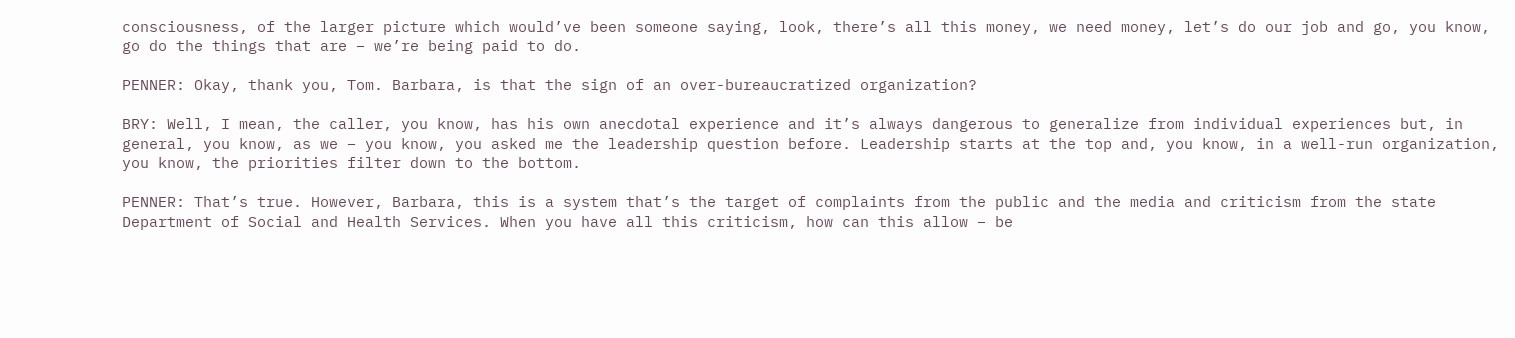consciousness, of the larger picture which would’ve been someone saying, look, there’s all this money, we need money, let’s do our job and go, you know, go do the things that are – we’re being paid to do.

PENNER: Okay, thank you, Tom. Barbara, is that the sign of an over-bureaucratized organization?

BRY: Well, I mean, the caller, you know, has his own anecdotal experience and it’s always dangerous to generalize from individual experiences but, in general, you know, as we – you know, you asked me the leadership question before. Leadership starts at the top and, you know, in a well-run organization, you know, the priorities filter down to the bottom.

PENNER: That’s true. However, Barbara, this is a system that’s the target of complaints from the public and the media and criticism from the state Department of Social and Health Services. When you have all this criticism, how can this allow – be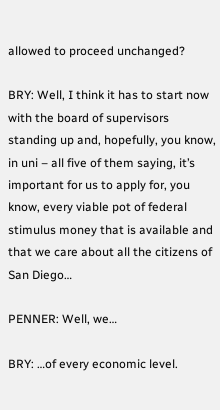allowed to proceed unchanged?

BRY: Well, I think it has to start now with the board of supervisors standing up and, hopefully, you know, in uni – all five of them saying, it’s important for us to apply for, you know, every viable pot of federal stimulus money that is available and that we care about all the citizens of San Diego…

PENNER: Well, we…

BRY: …of every economic level.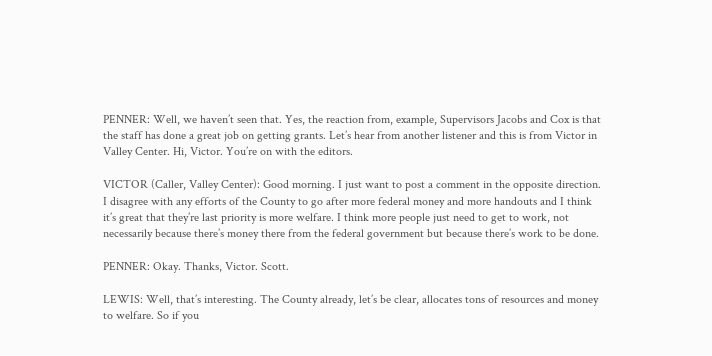PENNER: Well, we haven’t seen that. Yes, the reaction from, example, Supervisors Jacobs and Cox is that the staff has done a great job on getting grants. Let’s hear from another listener and this is from Victor in Valley Center. Hi, Victor. You’re on with the editors.

VICTOR (Caller, Valley Center): Good morning. I just want to post a comment in the opposite direction. I disagree with any efforts of the County to go after more federal money and more handouts and I think it’s great that they’re last priority is more welfare. I think more people just need to get to work, not necessarily because there’s money there from the federal government but because there’s work to be done.

PENNER: Okay. Thanks, Victor. Scott.

LEWIS: Well, that’s interesting. The County already, let’s be clear, allocates tons of resources and money to welfare. So if you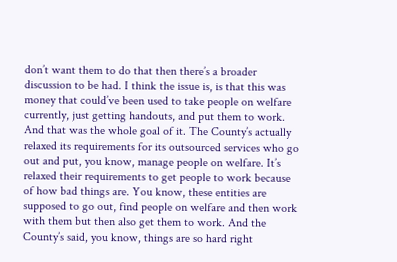don’t want them to do that then there’s a broader discussion to be had. I think the issue is, is that this was money that could’ve been used to take people on welfare currently, just getting handouts, and put them to work. And that was the whole goal of it. The County’s actually relaxed its requirements for its outsourced services who go out and put, you know, manage people on welfare. It’s relaxed their requirements to get people to work because of how bad things are. You know, these entities are supposed to go out, find people on welfare and then work with them but then also get them to work. And the County’s said, you know, things are so hard right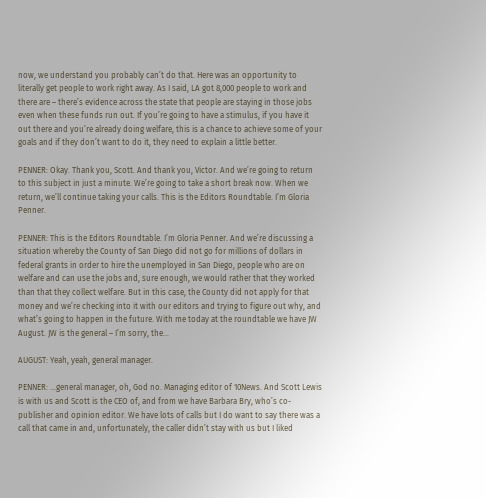now, we understand you probably can’t do that. Here was an opportunity to literally get people to work right away. As I said, LA got 8,000 people to work and there are – there’s evidence across the state that people are staying in those jobs even when these funds run out. If you’re going to have a stimulus, if you have it out there and you’re already doing welfare, this is a chance to achieve some of your goals and if they don’t want to do it, they need to explain a little better.

PENNER: Okay. Thank you, Scott. And thank you, Victor. And we’re going to return to this subject in just a minute. We’re going to take a short break now. When we return, we’ll continue taking your calls. This is the Editors Roundtable. I’m Gloria Penner.

PENNER: This is the Editors Roundtable. I’m Gloria Penner. And we’re discussing a situation whereby the County of San Diego did not go for millions of dollars in federal grants in order to hire the unemployed in San Diego, people who are on welfare and can use the jobs and, sure enough, we would rather that they worked than that they collect welfare. But in this case, the County did not apply for that money and we’re checking into it with our editors and trying to figure out why, and what’s going to happen in the future. With me today at the roundtable we have JW August. JW is the general – I’m sorry, the…

AUGUST: Yeah, yeah, general manager.

PENNER: …general manager, oh, God no. Managing editor of 10News. And Scott Lewis is with us and Scott is the CEO of, and from we have Barbara Bry, who’s co-publisher and opinion editor. We have lots of calls but I do want to say there was a call that came in and, unfortunately, the caller didn’t stay with us but I liked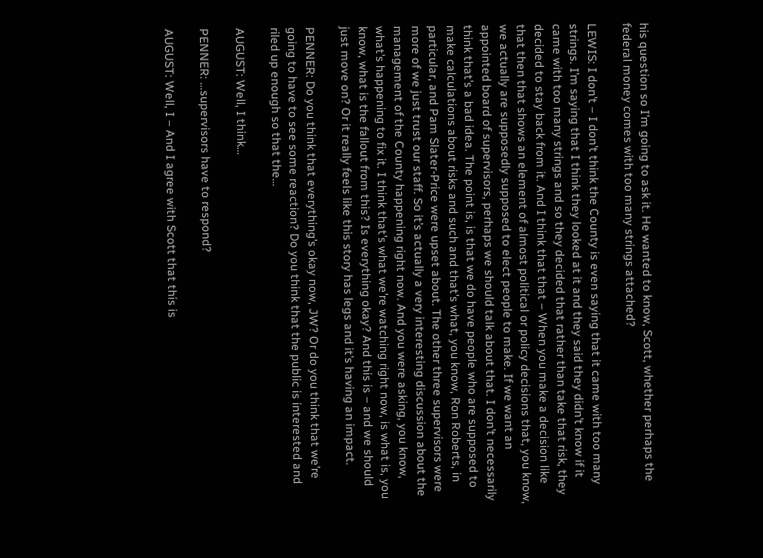his question so I’m going to ask it. He wanted to know, Scott, whether perhaps the federal money comes with too many strings attached?

LEWIS: I don’t – I don’t think the County is even saying that it came with too many strings. I’m saying that I think they looked at it and they said they didn’t know if it came with too many strings and so they decided that rather than take that risk, they decided to stay back from it. And I think that that – When you make a decision like that then that shows an element of almost political or policy decisions that, you know, we actually are supposedly supposed to elect people to make. If we want an appointed board of supervisors, perhaps we should talk about that. I don’t necessarily think that’s a bad idea. The point is, is that we do have people who are supposed to make calculations about risks and such and that’s what, you know, Ron Roberts, in particular, and Pam Slater-Price were upset about. The other three supervisors were more of we just trust our staff. So it’s actually a very interesting discussion about the management of the County happening right now. And you were asking, you know, what’s happening to fix it. I think that’s what we’re watching right now, is what is, you know, what is the fallout from this? Is everything okay? And this is – and we should just move on? Or it really feels like this story has legs and it’s having an impact.

PENNER: Do you think that everything’s okay now, JW? Or do you think that we’re going to have to see some reaction? Do you think that the public is interested and riled up enough so that the…

AUGUST: Well, I think…

PENNER: …supervisors have to respond?

AUGUST: Well, I – And I agree with Scott that this is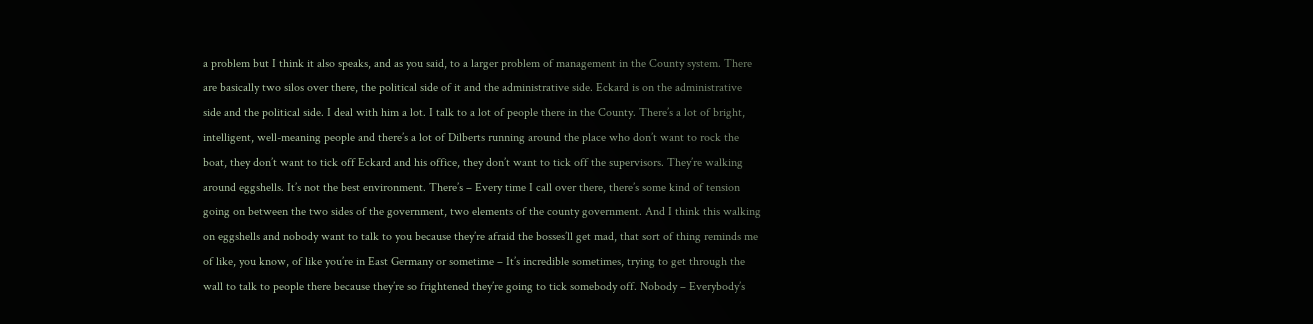a problem but I think it also speaks, and as you said, to a larger problem of management in the County system. There are basically two silos over there, the political side of it and the administrative side. Eckard is on the administrative side and the political side. I deal with him a lot. I talk to a lot of people there in the County. There’s a lot of bright, intelligent, well-meaning people and there’s a lot of Dilberts running around the place who don’t want to rock the boat, they don’t want to tick off Eckard and his office, they don’t want to tick off the supervisors. They’re walking around eggshells. It’s not the best environment. There’s – Every time I call over there, there’s some kind of tension going on between the two sides of the government, two elements of the county government. And I think this walking on eggshells and nobody want to talk to you because they’re afraid the bosses’ll get mad, that sort of thing reminds me of like, you know, of like you’re in East Germany or sometime – It’s incredible sometimes, trying to get through the wall to talk to people there because they’re so frightened they’re going to tick somebody off. Nobody – Everybody’s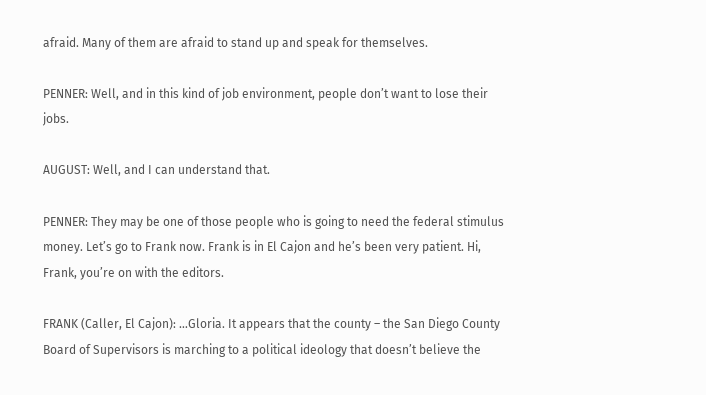afraid. Many of them are afraid to stand up and speak for themselves.

PENNER: Well, and in this kind of job environment, people don’t want to lose their jobs.

AUGUST: Well, and I can understand that.

PENNER: They may be one of those people who is going to need the federal stimulus money. Let’s go to Frank now. Frank is in El Cajon and he’s been very patient. Hi, Frank, you’re on with the editors.

FRANK (Caller, El Cajon): …Gloria. It appears that the county – the San Diego County Board of Supervisors is marching to a political ideology that doesn’t believe the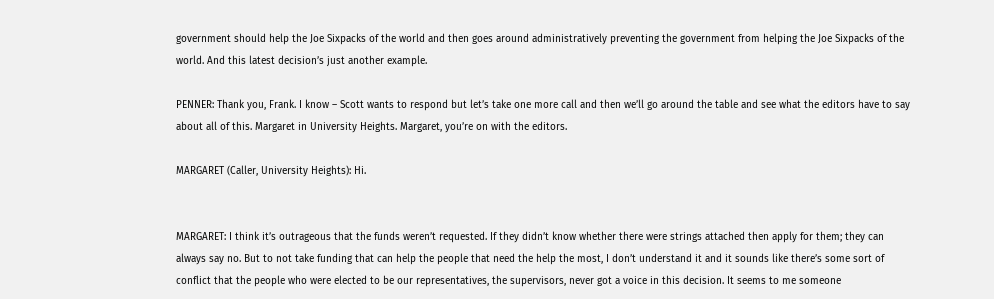government should help the Joe Sixpacks of the world and then goes around administratively preventing the government from helping the Joe Sixpacks of the world. And this latest decision’s just another example.

PENNER: Thank you, Frank. I know – Scott wants to respond but let’s take one more call and then we’ll go around the table and see what the editors have to say about all of this. Margaret in University Heights. Margaret, you’re on with the editors.

MARGARET (Caller, University Heights): Hi.


MARGARET: I think it’s outrageous that the funds weren’t requested. If they didn’t know whether there were strings attached then apply for them; they can always say no. But to not take funding that can help the people that need the help the most, I don’t understand it and it sounds like there’s some sort of conflict that the people who were elected to be our representatives, the supervisors, never got a voice in this decision. It seems to me someone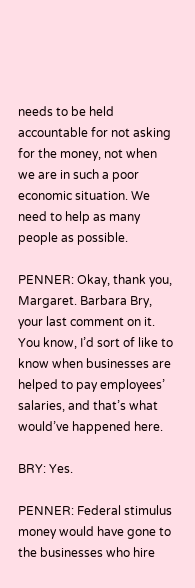needs to be held accountable for not asking for the money, not when we are in such a poor economic situation. We need to help as many people as possible.

PENNER: Okay, thank you, Margaret. Barbara Bry, your last comment on it. You know, I’d sort of like to know when businesses are helped to pay employees’ salaries, and that’s what would’ve happened here.

BRY: Yes.

PENNER: Federal stimulus money would have gone to the businesses who hire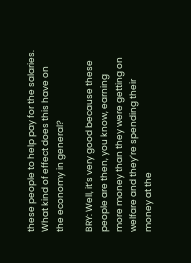these people to help pay for the salaries. What kind of effect does this have on the economy in general?

BRY: Well, it’s very good because these people are then, you know, earning more money than they were getting on welfare and they’re spending their money at the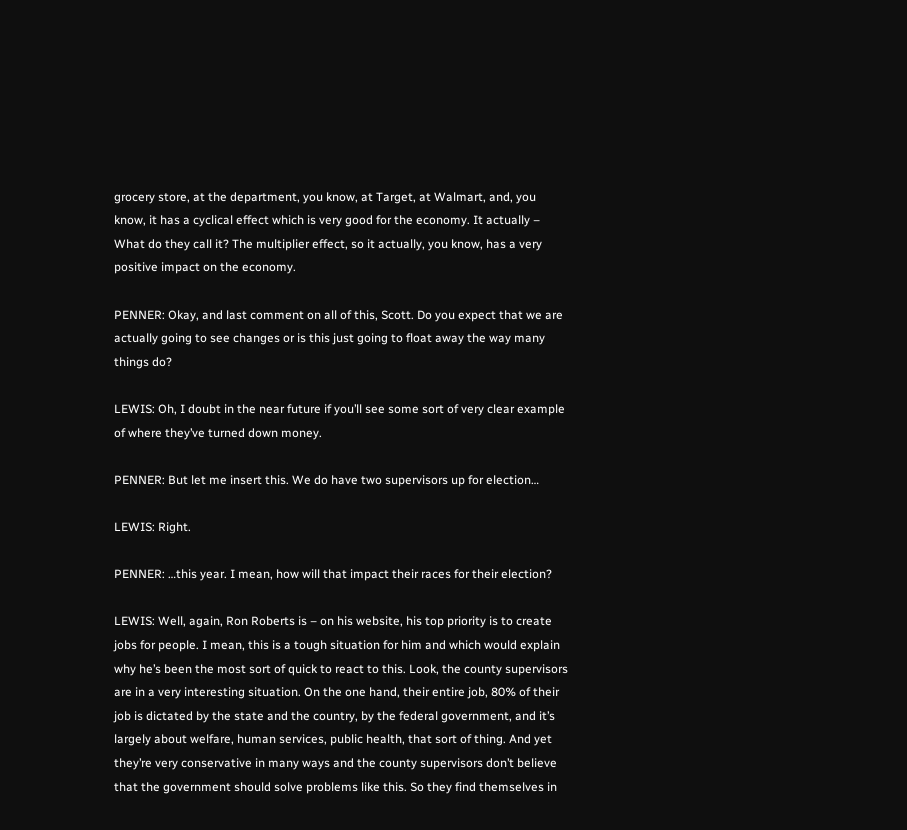grocery store, at the department, you know, at Target, at Walmart, and, you know, it has a cyclical effect which is very good for the economy. It actually – What do they call it? The multiplier effect, so it actually, you know, has a very positive impact on the economy.

PENNER: Okay, and last comment on all of this, Scott. Do you expect that we are actually going to see changes or is this just going to float away the way many things do?

LEWIS: Oh, I doubt in the near future if you’ll see some sort of very clear example of where they’ve turned down money.

PENNER: But let me insert this. We do have two supervisors up for election…

LEWIS: Right.

PENNER: …this year. I mean, how will that impact their races for their election?

LEWIS: Well, again, Ron Roberts is – on his website, his top priority is to create jobs for people. I mean, this is a tough situation for him and which would explain why he’s been the most sort of quick to react to this. Look, the county supervisors are in a very interesting situation. On the one hand, their entire job, 80% of their job is dictated by the state and the country, by the federal government, and it’s largely about welfare, human services, public health, that sort of thing. And yet they’re very conservative in many ways and the county supervisors don’t believe that the government should solve problems like this. So they find themselves in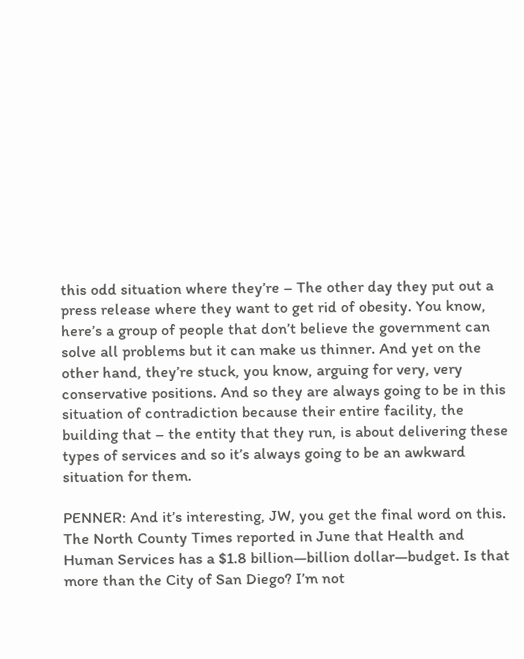this odd situation where they’re – The other day they put out a press release where they want to get rid of obesity. You know, here’s a group of people that don’t believe the government can solve all problems but it can make us thinner. And yet on the other hand, they’re stuck, you know, arguing for very, very conservative positions. And so they are always going to be in this situation of contradiction because their entire facility, the building that – the entity that they run, is about delivering these types of services and so it’s always going to be an awkward situation for them.

PENNER: And it’s interesting, JW, you get the final word on this. The North County Times reported in June that Health and Human Services has a $1.8 billion—billion dollar—budget. Is that more than the City of San Diego? I’m not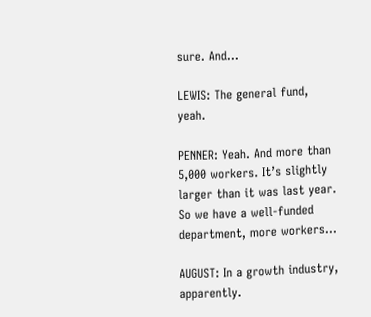sure. And…

LEWIS: The general fund, yeah.

PENNER: Yeah. And more than 5,000 workers. It’s slightly larger than it was last year. So we have a well-funded department, more workers…

AUGUST: In a growth industry, apparently.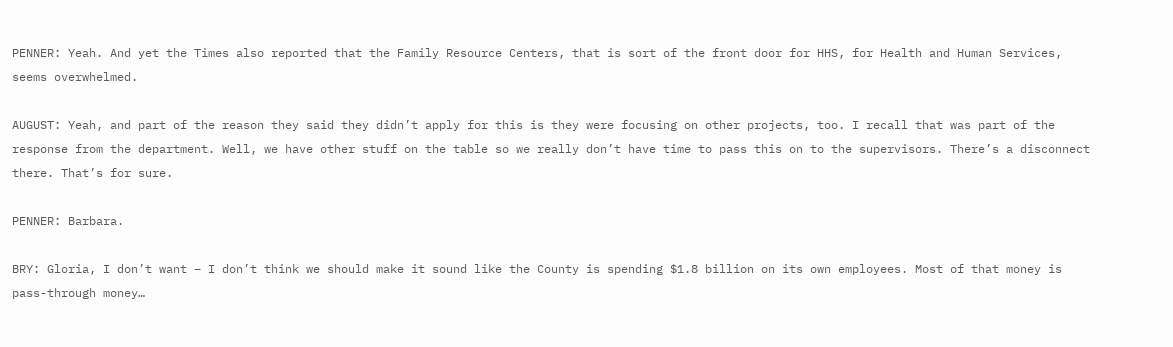PENNER: Yeah. And yet the Times also reported that the Family Resource Centers, that is sort of the front door for HHS, for Health and Human Services, seems overwhelmed.

AUGUST: Yeah, and part of the reason they said they didn’t apply for this is they were focusing on other projects, too. I recall that was part of the response from the department. Well, we have other stuff on the table so we really don’t have time to pass this on to the supervisors. There’s a disconnect there. That’s for sure.

PENNER: Barbara.

BRY: Gloria, I don’t want – I don’t think we should make it sound like the County is spending $1.8 billion on its own employees. Most of that money is pass-through money…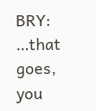BRY: …that goes, you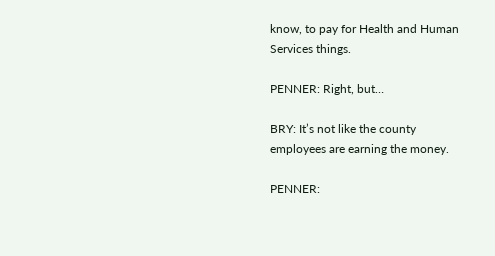know, to pay for Health and Human Services things.

PENNER: Right, but…

BRY: It’s not like the county employees are earning the money.

PENNER: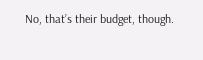No, that’s their budget, though.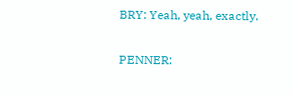BRY: Yeah, yeah, exactly.

PENNER: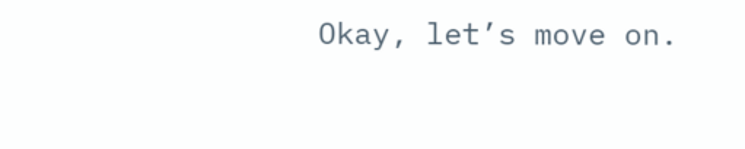Okay, let’s move on.